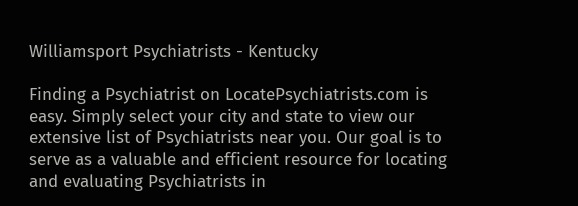Williamsport Psychiatrists - Kentucky

Finding a Psychiatrist on LocatePsychiatrists.com is easy. Simply select your city and state to view our extensive list of Psychiatrists near you. Our goal is to serve as a valuable and efficient resource for locating and evaluating Psychiatrists in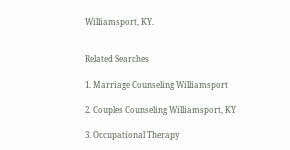Williamsport, KY.


Related Searches

1. Marriage Counseling Williamsport

2. Couples Counseling Williamsport, KY

3. Occupational Therapy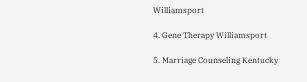Williamsport

4. Gene Therapy Williamsport

5. Marriage Counseling Kentucky